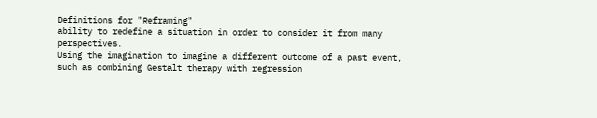Definitions for "Reframing"
ability to redefine a situation in order to consider it from many perspectives.
Using the imagination to imagine a different outcome of a past event, such as combining Gestalt therapy with regression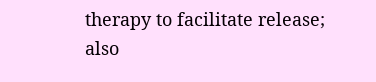therapy to facilitate release; also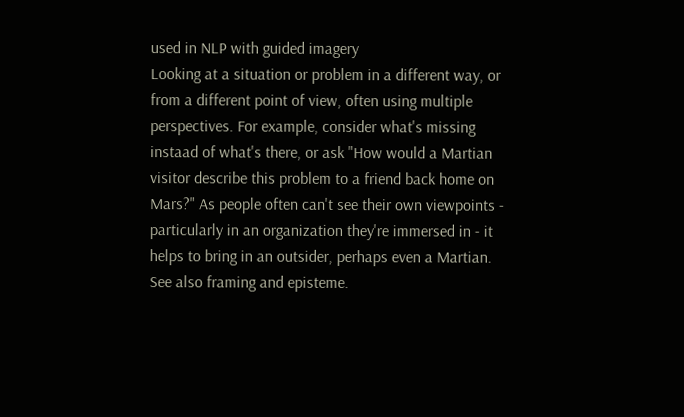used in NLP with guided imagery
Looking at a situation or problem in a different way, or from a different point of view, often using multiple perspectives. For example, consider what's missing instaad of what's there, or ask "How would a Martian visitor describe this problem to a friend back home on Mars?" As people often can't see their own viewpoints - particularly in an organization they're immersed in - it helps to bring in an outsider, perhaps even a Martian. See also framing and episteme.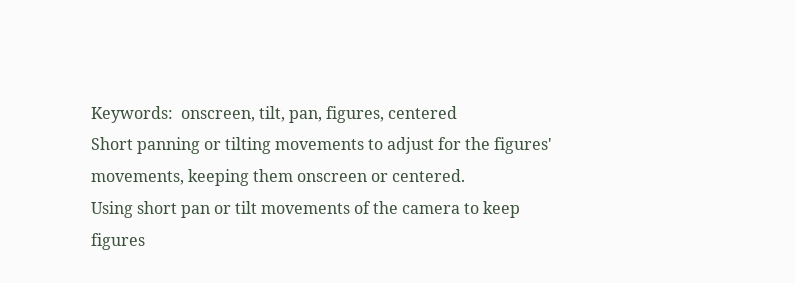Keywords:  onscreen, tilt, pan, figures, centered
Short panning or tilting movements to adjust for the figures' movements, keeping them onscreen or centered.
Using short pan or tilt movements of the camera to keep figures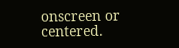onscreen or centered.